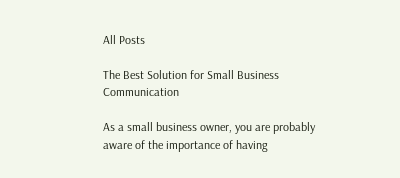All Posts

The Best Solution for Small Business Communication

As a small business owner, you are probably aware of the importance of having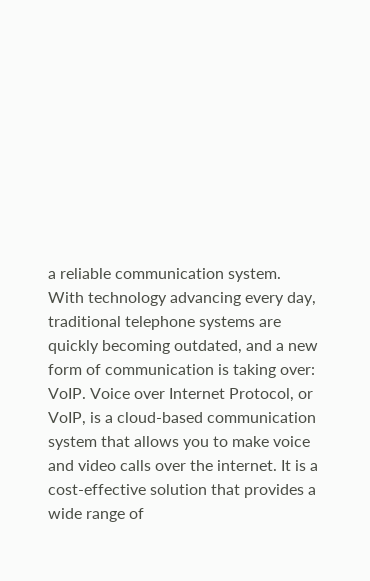a reliable communication system. With technology advancing every day, traditional telephone systems are quickly becoming outdated, and a new form of communication is taking over: VoIP. Voice over Internet Protocol, or VoIP, is a cloud-based communication system that allows you to make voice and video calls over the internet. It is a cost-effective solution that provides a wide range of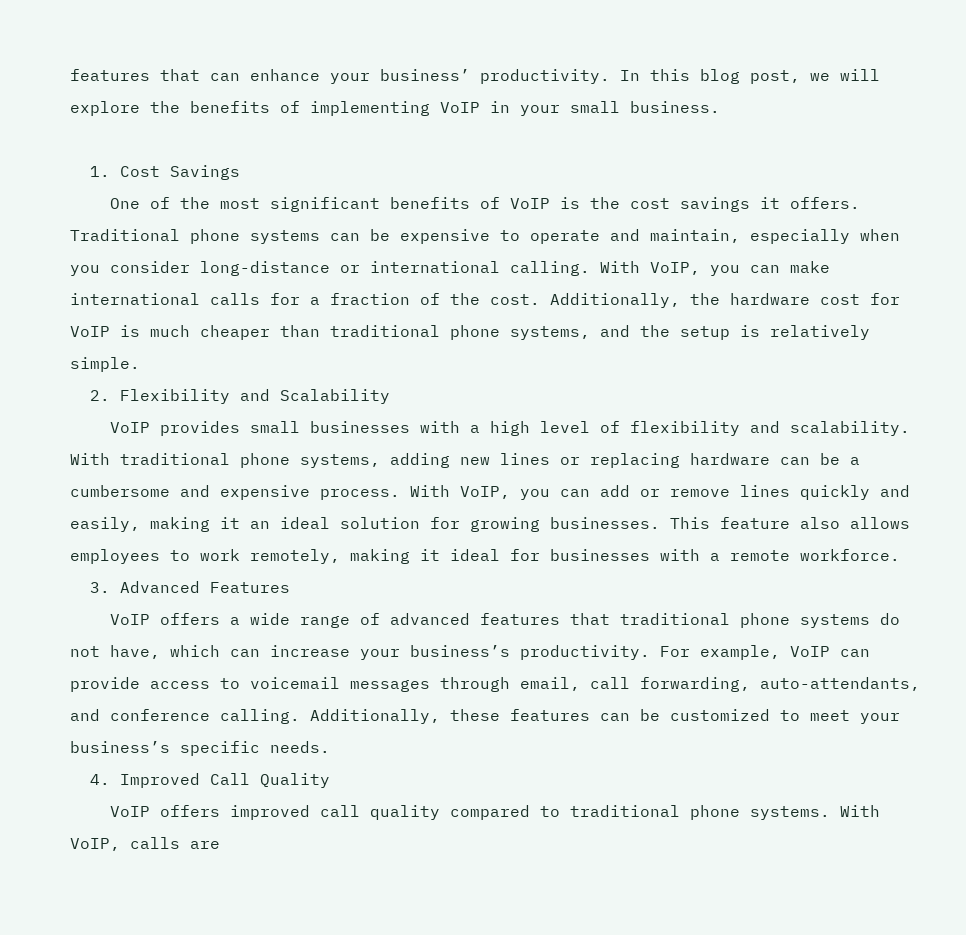features that can enhance your business’ productivity. In this blog post, we will explore the benefits of implementing VoIP in your small business.

  1. Cost Savings
    One of the most significant benefits of VoIP is the cost savings it offers. Traditional phone systems can be expensive to operate and maintain, especially when you consider long-distance or international calling. With VoIP, you can make international calls for a fraction of the cost. Additionally, the hardware cost for VoIP is much cheaper than traditional phone systems, and the setup is relatively simple.
  2. Flexibility and Scalability
    VoIP provides small businesses with a high level of flexibility and scalability. With traditional phone systems, adding new lines or replacing hardware can be a cumbersome and expensive process. With VoIP, you can add or remove lines quickly and easily, making it an ideal solution for growing businesses. This feature also allows employees to work remotely, making it ideal for businesses with a remote workforce.
  3. Advanced Features
    VoIP offers a wide range of advanced features that traditional phone systems do not have, which can increase your business’s productivity. For example, VoIP can provide access to voicemail messages through email, call forwarding, auto-attendants, and conference calling. Additionally, these features can be customized to meet your business’s specific needs.
  4. Improved Call Quality
    VoIP offers improved call quality compared to traditional phone systems. With VoIP, calls are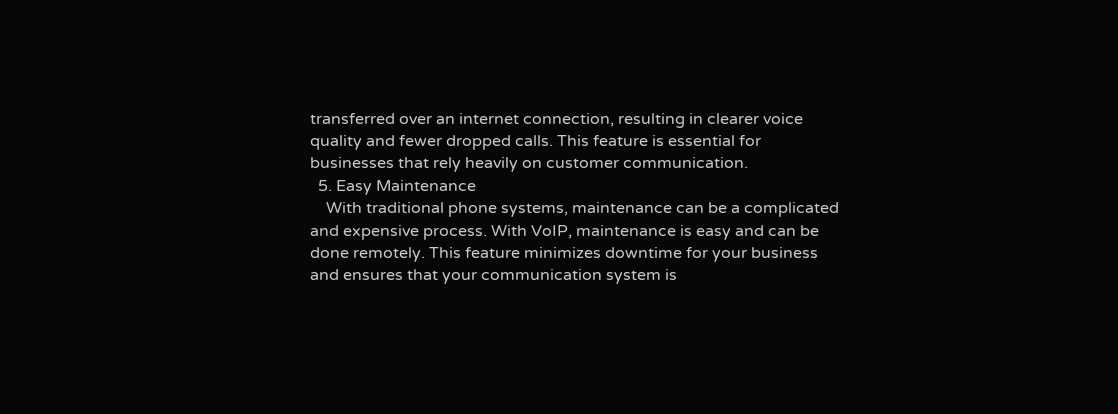transferred over an internet connection, resulting in clearer voice quality and fewer dropped calls. This feature is essential for businesses that rely heavily on customer communication.
  5. Easy Maintenance
    With traditional phone systems, maintenance can be a complicated and expensive process. With VoIP, maintenance is easy and can be done remotely. This feature minimizes downtime for your business and ensures that your communication system is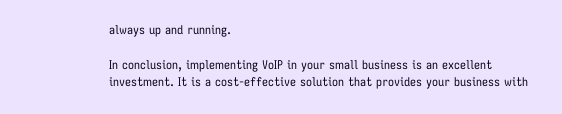always up and running.

In conclusion, implementing VoIP in your small business is an excellent investment. It is a cost-effective solution that provides your business with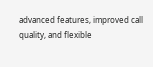advanced features, improved call quality, and flexible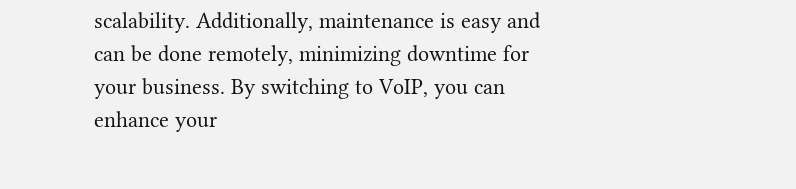scalability. Additionally, maintenance is easy and can be done remotely, minimizing downtime for your business. By switching to VoIP, you can enhance your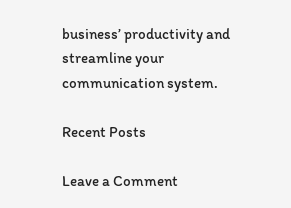business’ productivity and streamline your communication system.

Recent Posts

Leave a Comment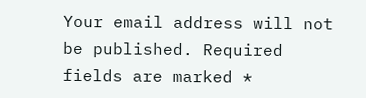Your email address will not be published. Required fields are marked *